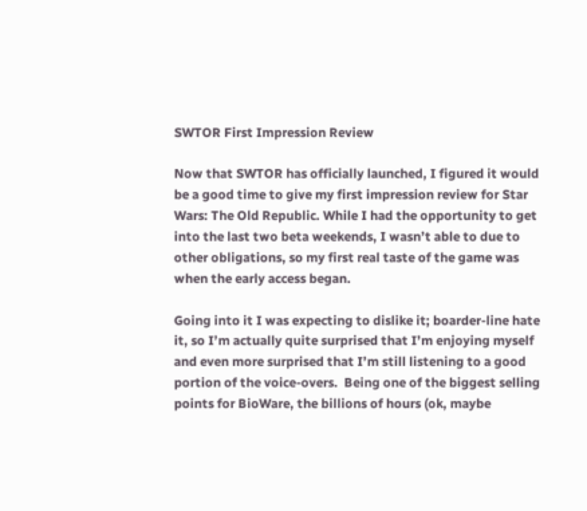SWTOR First Impression Review

Now that SWTOR has officially launched, I figured it would be a good time to give my first impression review for Star Wars: The Old Republic. While I had the opportunity to get into the last two beta weekends, I wasn’t able to due to other obligations, so my first real taste of the game was when the early access began.

Going into it I was expecting to dislike it; boarder-line hate it, so I’m actually quite surprised that I’m enjoying myself and even more surprised that I’m still listening to a good portion of the voice-overs.  Being one of the biggest selling points for BioWare, the billions of hours (ok, maybe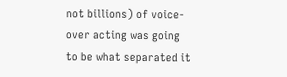not billions) of voice-over acting was going to be what separated it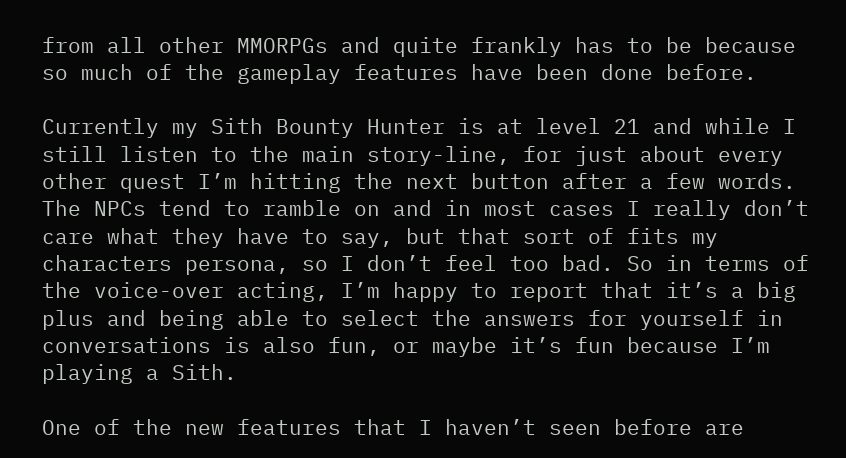from all other MMORPGs and quite frankly has to be because so much of the gameplay features have been done before.

Currently my Sith Bounty Hunter is at level 21 and while I still listen to the main story-line, for just about every other quest I’m hitting the next button after a few words. The NPCs tend to ramble on and in most cases I really don’t care what they have to say, but that sort of fits my characters persona, so I don’t feel too bad. So in terms of the voice-over acting, I’m happy to report that it’s a big plus and being able to select the answers for yourself in conversations is also fun, or maybe it’s fun because I’m playing a Sith.

One of the new features that I haven’t seen before are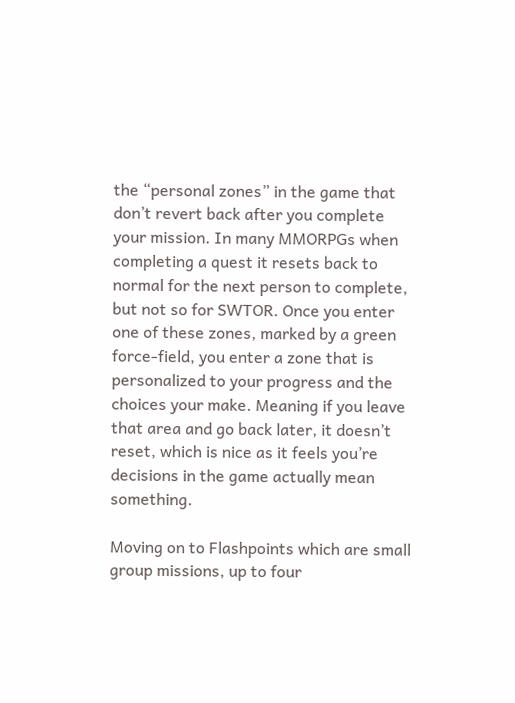the “personal zones” in the game that don’t revert back after you complete your mission. In many MMORPGs when completing a quest it resets back to normal for the next person to complete, but not so for SWTOR. Once you enter one of these zones, marked by a green force-field, you enter a zone that is personalized to your progress and the choices your make. Meaning if you leave that area and go back later, it doesn’t reset, which is nice as it feels you’re decisions in the game actually mean something.

Moving on to Flashpoints which are small group missions, up to four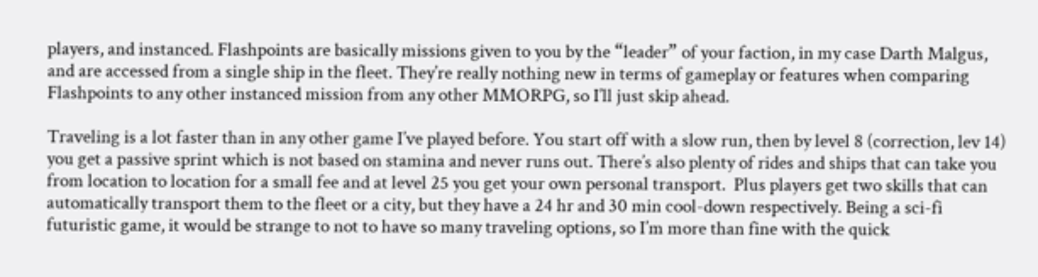players, and instanced. Flashpoints are basically missions given to you by the “leader” of your faction, in my case Darth Malgus, and are accessed from a single ship in the fleet. They’re really nothing new in terms of gameplay or features when comparing Flashpoints to any other instanced mission from any other MMORPG, so I’ll just skip ahead.

Traveling is a lot faster than in any other game I’ve played before. You start off with a slow run, then by level 8 (correction, lev 14) you get a passive sprint which is not based on stamina and never runs out. There’s also plenty of rides and ships that can take you from location to location for a small fee and at level 25 you get your own personal transport.  Plus players get two skills that can automatically transport them to the fleet or a city, but they have a 24 hr and 30 min cool-down respectively. Being a sci-fi futuristic game, it would be strange to not to have so many traveling options, so I’m more than fine with the quick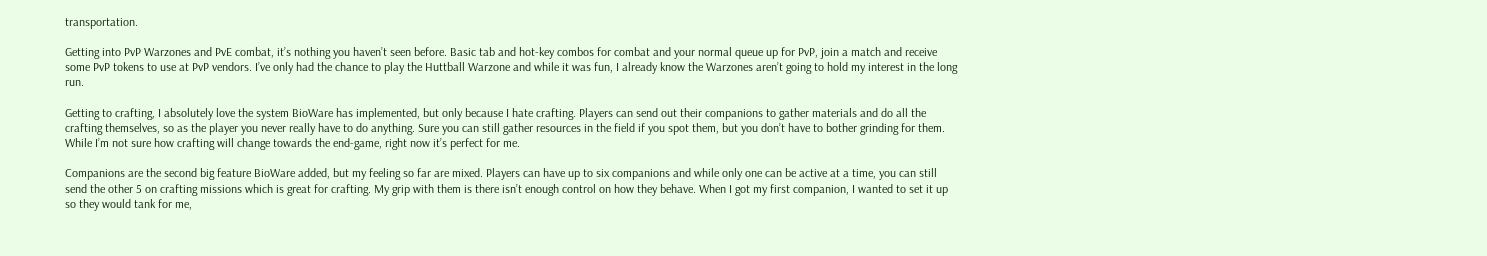transportation.

Getting into PvP Warzones and PvE combat, it’s nothing you haven’t seen before. Basic tab and hot-key combos for combat and your normal queue up for PvP, join a match and receive some PvP tokens to use at PvP vendors. I’ve only had the chance to play the Huttball Warzone and while it was fun, I already know the Warzones aren’t going to hold my interest in the long run.

Getting to crafting, I absolutely love the system BioWare has implemented, but only because I hate crafting. Players can send out their companions to gather materials and do all the crafting themselves, so as the player you never really have to do anything. Sure you can still gather resources in the field if you spot them, but you don’t have to bother grinding for them. While I’m not sure how crafting will change towards the end-game, right now it’s perfect for me.

Companions are the second big feature BioWare added, but my feeling so far are mixed. Players can have up to six companions and while only one can be active at a time, you can still send the other 5 on crafting missions which is great for crafting. My grip with them is there isn’t enough control on how they behave. When I got my first companion, I wanted to set it up so they would tank for me,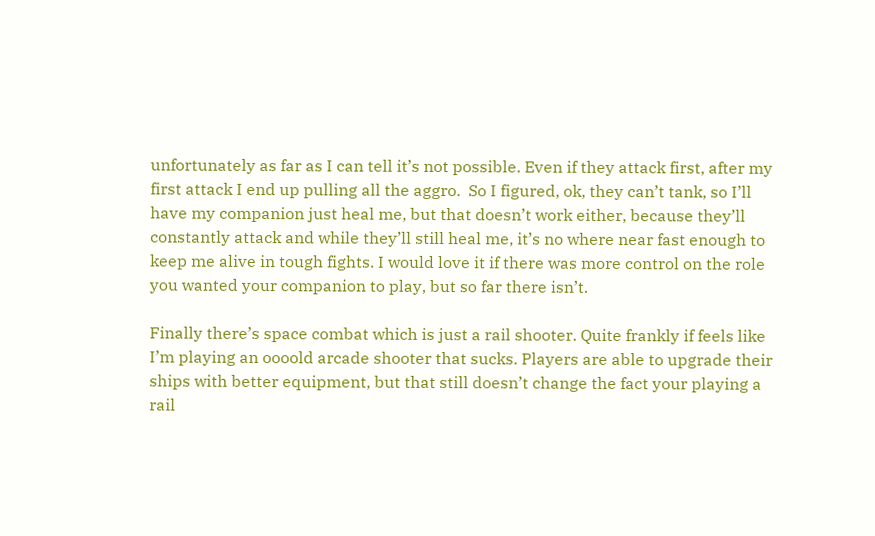unfortunately as far as I can tell it’s not possible. Even if they attack first, after my first attack I end up pulling all the aggro.  So I figured, ok, they can’t tank, so I’ll have my companion just heal me, but that doesn’t work either, because they’ll constantly attack and while they’ll still heal me, it’s no where near fast enough to keep me alive in tough fights. I would love it if there was more control on the role you wanted your companion to play, but so far there isn’t.

Finally there’s space combat which is just a rail shooter. Quite frankly if feels like I’m playing an oooold arcade shooter that sucks. Players are able to upgrade their ships with better equipment, but that still doesn’t change the fact your playing a rail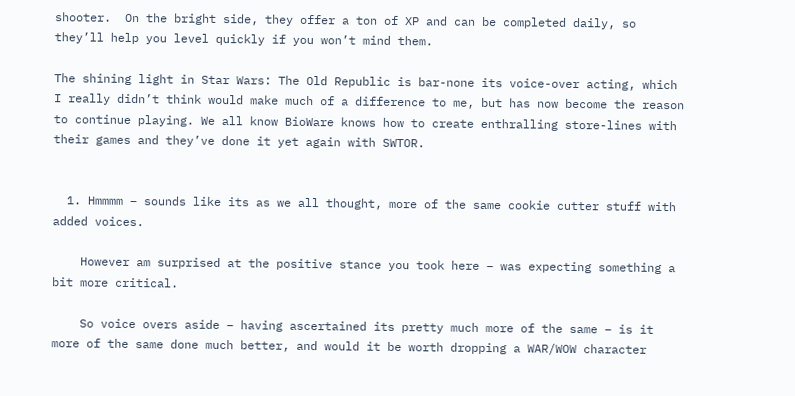shooter.  On the bright side, they offer a ton of XP and can be completed daily, so they’ll help you level quickly if you won’t mind them.

The shining light in Star Wars: The Old Republic is bar-none its voice-over acting, which I really didn’t think would make much of a difference to me, but has now become the reason to continue playing. We all know BioWare knows how to create enthralling store-lines with their games and they’ve done it yet again with SWTOR.


  1. Hmmmm – sounds like its as we all thought, more of the same cookie cutter stuff with added voices.

    However am surprised at the positive stance you took here – was expecting something a bit more critical.

    So voice overs aside – having ascertained its pretty much more of the same – is it more of the same done much better, and would it be worth dropping a WAR/WOW character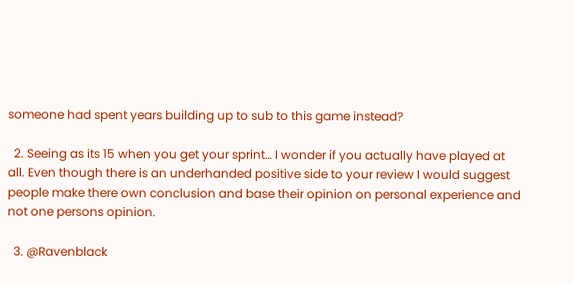someone had spent years building up to sub to this game instead?

  2. Seeing as its 15 when you get your sprint… I wonder if you actually have played at all. Even though there is an underhanded positive side to your review I would suggest people make there own conclusion and base their opinion on personal experience and not one persons opinion.

  3. @Ravenblack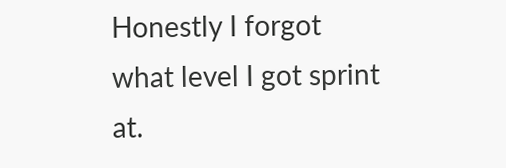Honestly I forgot what level I got sprint at.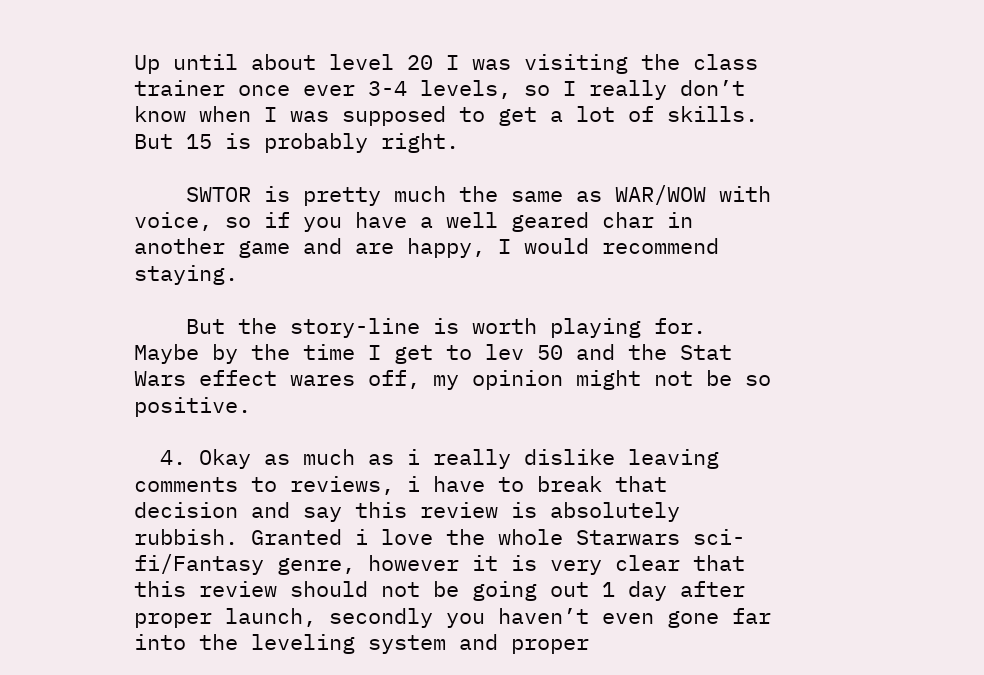Up until about level 20 I was visiting the class trainer once ever 3-4 levels, so I really don’t know when I was supposed to get a lot of skills. But 15 is probably right.

    SWTOR is pretty much the same as WAR/WOW with voice, so if you have a well geared char in another game and are happy, I would recommend staying.

    But the story-line is worth playing for. Maybe by the time I get to lev 50 and the Stat Wars effect wares off, my opinion might not be so positive.

  4. Okay as much as i really dislike leaving comments to reviews, i have to break that decision and say this review is absolutely rubbish. Granted i love the whole Starwars sci-fi/Fantasy genre, however it is very clear that this review should not be going out 1 day after proper launch, secondly you haven’t even gone far into the leveling system and proper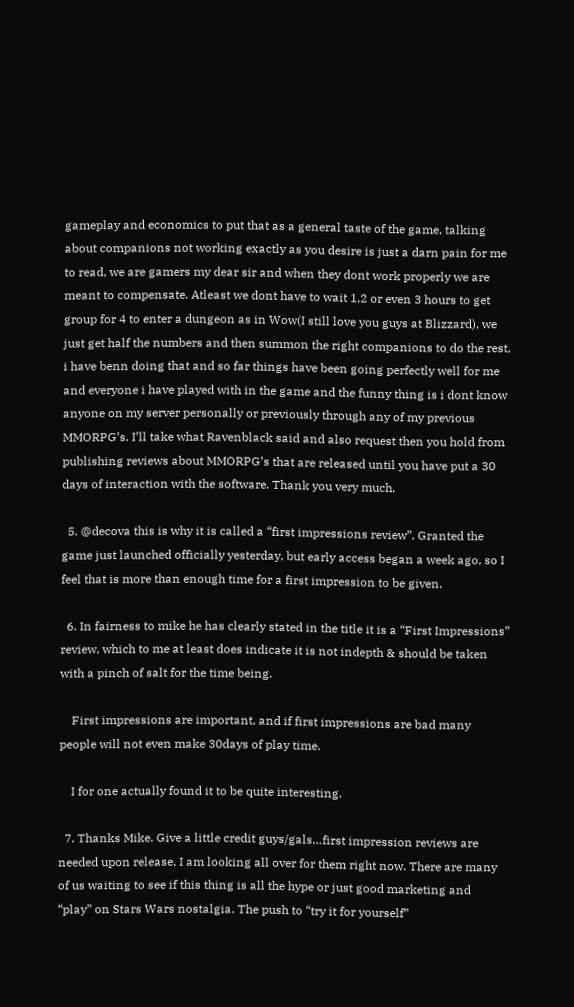gameplay and economics to put that as a general taste of the game, talking about companions not working exactly as you desire is just a darn pain for me to read, we are gamers my dear sir and when they dont work properly we are meant to compensate. Atleast we dont have to wait 1,2 or even 3 hours to get group for 4 to enter a dungeon as in Wow(I still love you guys at Blizzard), we just get half the numbers and then summon the right companions to do the rest, i have benn doing that and so far things have been going perfectly well for me and everyone i have played with in the game and the funny thing is i dont know anyone on my server personally or previously through any of my previous MMORPG’s. I’ll take what Ravenblack said and also request then you hold from publishing reviews about MMORPG’s that are released until you have put a 30 days of interaction with the software. Thank you very much.

  5. @decova this is why it is called a “first impressions review”. Granted the game just launched officially yesterday, but early access began a week ago, so I feel that is more than enough time for a first impression to be given.

  6. In fairness to mike he has clearly stated in the title it is a “First Impressions” review, which to me at least does indicate it is not indepth & should be taken with a pinch of salt for the time being.

    First impressions are important, and if first impressions are bad many people will not even make 30days of play time.

    I for one actually found it to be quite interesting.

  7. Thanks Mike. Give a little credit guys/gals…first impression reviews are needed upon release, I am looking all over for them right now. There are many of us waiting to see if this thing is all the hype or just good marketing and “play” on Stars Wars nostalgia. The push to “try it for yourself”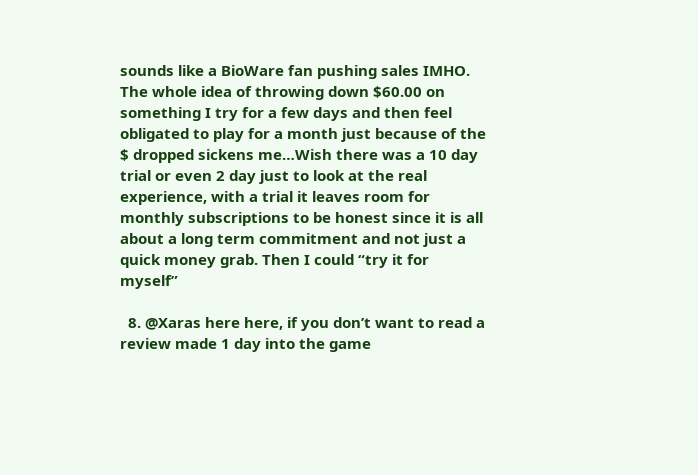sounds like a BioWare fan pushing sales IMHO. The whole idea of throwing down $60.00 on something I try for a few days and then feel obligated to play for a month just because of the $ dropped sickens me…Wish there was a 10 day trial or even 2 day just to look at the real experience, with a trial it leaves room for monthly subscriptions to be honest since it is all about a long term commitment and not just a quick money grab. Then I could “try it for myself”

  8. @Xaras here here, if you don’t want to read a review made 1 day into the game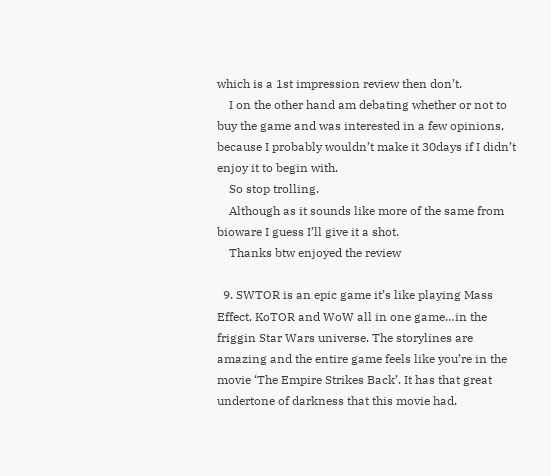which is a 1st impression review then don’t.
    I on the other hand am debating whether or not to buy the game and was interested in a few opinions, because I probably wouldn’t make it 30days if I didn’t enjoy it to begin with.
    So stop trolling.
    Although as it sounds like more of the same from bioware I guess I’ll give it a shot.
    Thanks btw enjoyed the review

  9. SWTOR is an epic game it’s like playing Mass Effect, KoTOR and WoW all in one game…in the friggin Star Wars universe. The storylines are amazing and the entire game feels like you’re in the movie ‘The Empire Strikes Back’. It has that great undertone of darkness that this movie had.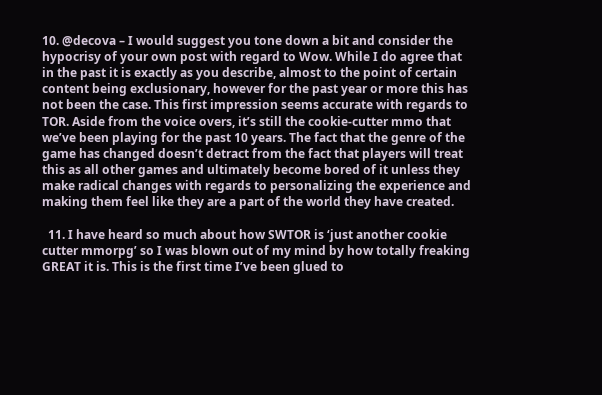10. @decova – I would suggest you tone down a bit and consider the hypocrisy of your own post with regard to Wow. While I do agree that in the past it is exactly as you describe, almost to the point of certain content being exclusionary, however for the past year or more this has not been the case. This first impression seems accurate with regards to TOR. Aside from the voice overs, it’s still the cookie-cutter mmo that we’ve been playing for the past 10 years. The fact that the genre of the game has changed doesn’t detract from the fact that players will treat this as all other games and ultimately become bored of it unless they make radical changes with regards to personalizing the experience and making them feel like they are a part of the world they have created.

  11. I have heard so much about how SWTOR is ‘just another cookie cutter mmorpg’ so I was blown out of my mind by how totally freaking GREAT it is. This is the first time I’ve been glued to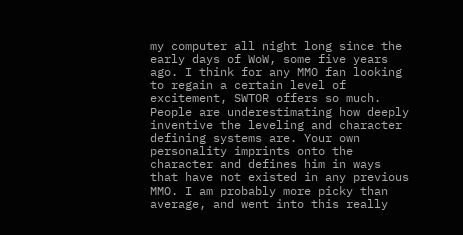my computer all night long since the early days of WoW, some five years ago. I think for any MMO fan looking to regain a certain level of excitement, SWTOR offers so much. People are underestimating how deeply inventive the leveling and character defining systems are. Your own personality imprints onto the character and defines him in ways that have not existed in any previous MMO. I am probably more picky than average, and went into this really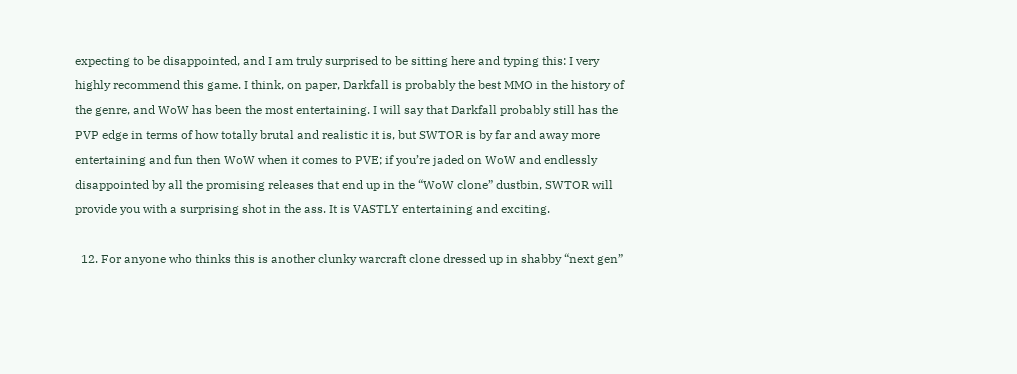expecting to be disappointed, and I am truly surprised to be sitting here and typing this: I very highly recommend this game. I think, on paper, Darkfall is probably the best MMO in the history of the genre, and WoW has been the most entertaining. I will say that Darkfall probably still has the PVP edge in terms of how totally brutal and realistic it is, but SWTOR is by far and away more entertaining and fun then WoW when it comes to PVE; if you’re jaded on WoW and endlessly disappointed by all the promising releases that end up in the “WoW clone” dustbin, SWTOR will provide you with a surprising shot in the ass. It is VASTLY entertaining and exciting.

  12. For anyone who thinks this is another clunky warcraft clone dressed up in shabby “next gen”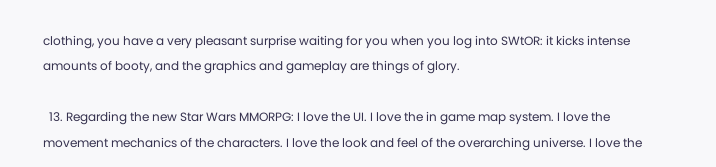clothing, you have a very pleasant surprise waiting for you when you log into SWtOR: it kicks intense amounts of booty, and the graphics and gameplay are things of glory.

  13. Regarding the new Star Wars MMORPG: I love the UI. I love the in game map system. I love the movement mechanics of the characters. I love the look and feel of the overarching universe. I love the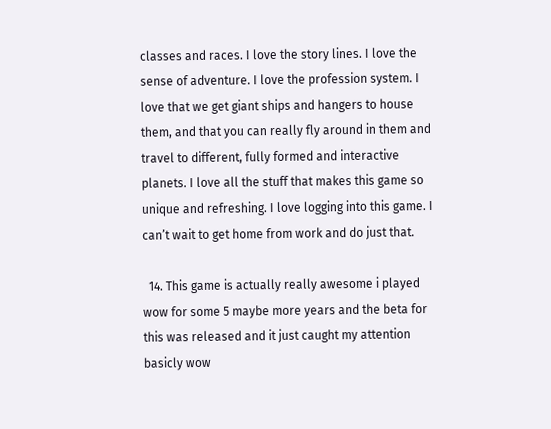classes and races. I love the story lines. I love the sense of adventure. I love the profession system. I love that we get giant ships and hangers to house them, and that you can really fly around in them and travel to different, fully formed and interactive planets. I love all the stuff that makes this game so unique and refreshing. I love logging into this game. I can’t wait to get home from work and do just that.

  14. This game is actually really awesome i played wow for some 5 maybe more years and the beta for this was released and it just caught my attention basicly wow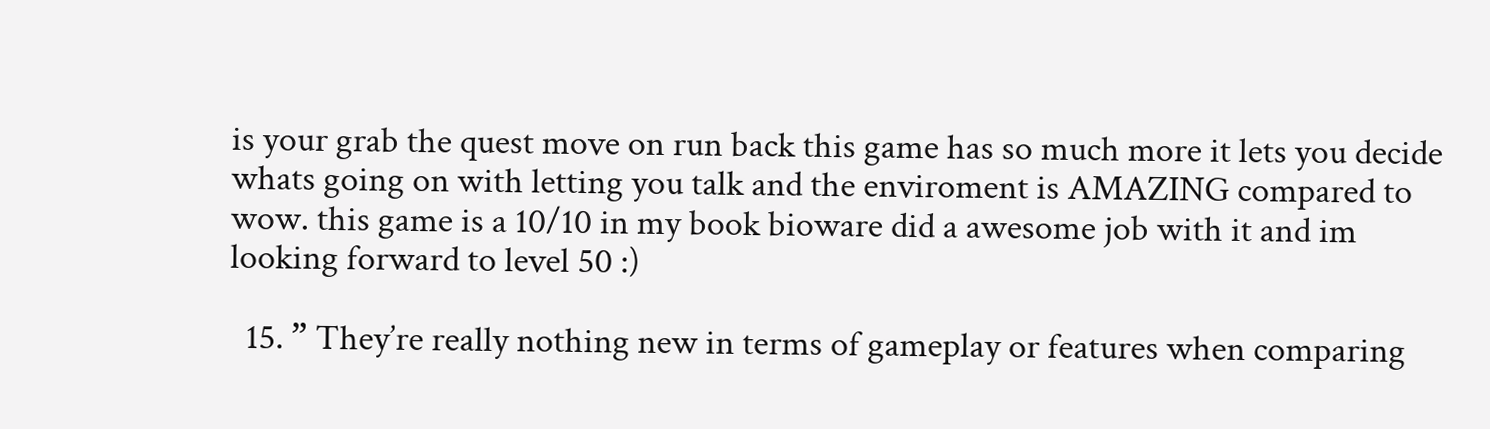is your grab the quest move on run back this game has so much more it lets you decide whats going on with letting you talk and the enviroment is AMAZING compared to wow. this game is a 10/10 in my book bioware did a awesome job with it and im looking forward to level 50 :)

  15. ” They’re really nothing new in terms of gameplay or features when comparing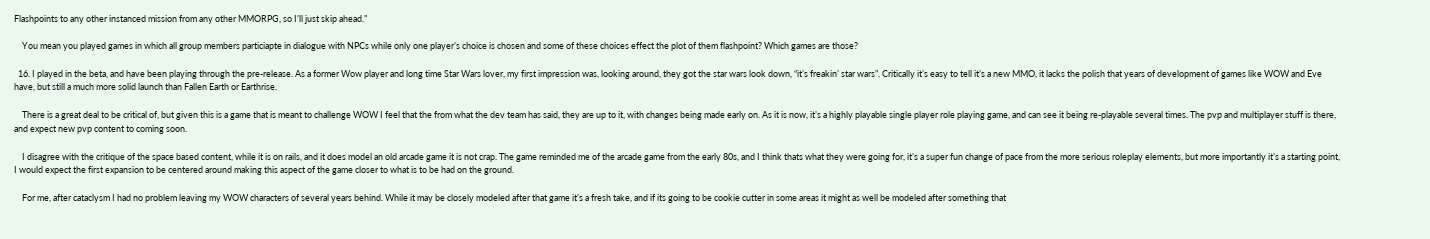Flashpoints to any other instanced mission from any other MMORPG, so I’ll just skip ahead.”

    You mean you played games in which all group members particiapte in dialogue with NPCs while only one player’s choice is chosen and some of these choices effect the plot of them flashpoint? Which games are those?

  16. I played in the beta, and have been playing through the pre-release. As a former Wow player and long time Star Wars lover, my first impression was, looking around, they got the star wars look down, “it’s freakin’ star wars”. Critically it’s easy to tell it’s a new MMO, it lacks the polish that years of development of games like WOW and Eve have, but still a much more solid launch than Fallen Earth or Earthrise.

    There is a great deal to be critical of, but given this is a game that is meant to challenge WOW I feel that the from what the dev team has said, they are up to it, with changes being made early on. As it is now, it’s a highly playable single player role playing game, and can see it being re-playable several times. The pvp and multiplayer stuff is there, and expect new pvp content to coming soon.

    I disagree with the critique of the space based content, while it is on rails, and it does model an old arcade game it is not crap. The game reminded me of the arcade game from the early 80s, and I think thats what they were going for, it’s a super fun change of pace from the more serious roleplay elements, but more importantly it’s a starting point, I would expect the first expansion to be centered around making this aspect of the game closer to what is to be had on the ground.

    For me, after cataclysm I had no problem leaving my WOW characters of several years behind. While it may be closely modeled after that game it’s a fresh take, and if its going to be cookie cutter in some areas it might as well be modeled after something that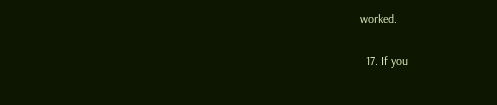worked.

  17. If you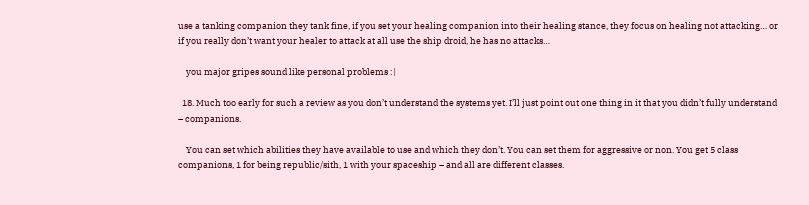use a tanking companion they tank fine, if you set your healing companion into their healing stance, they focus on healing not attacking… or if you really don’t want your healer to attack at all use the ship droid, he has no attacks…

    you major gripes sound like personal problems :|

  18. Much too early for such a review as you don’t understand the systems yet. I’ll just point out one thing in it that you didn’t fully understand – companions.

    You can set which abilities they have available to use and which they don’t. You can set them for aggressive or non. You get 5 class companions, 1 for being republic/sith, 1 with your spaceship – and all are different classes.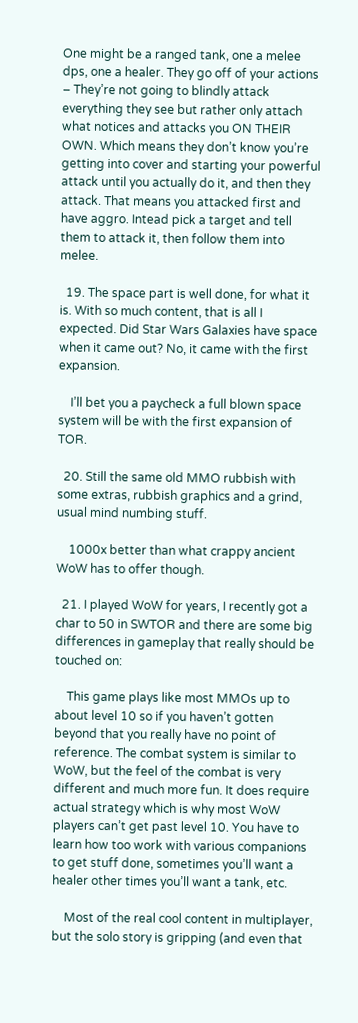One might be a ranged tank, one a melee dps, one a healer. They go off of your actions – They’re not going to blindly attack everything they see but rather only attach what notices and attacks you ON THEIR OWN. Which means they don’t know you’re getting into cover and starting your powerful attack until you actually do it, and then they attack. That means you attacked first and have aggro. Intead pick a target and tell them to attack it, then follow them into melee.

  19. The space part is well done, for what it is. With so much content, that is all I expected. Did Star Wars Galaxies have space when it came out? No, it came with the first expansion.

    I’ll bet you a paycheck a full blown space system will be with the first expansion of TOR.

  20. Still the same old MMO rubbish with some extras, rubbish graphics and a grind, usual mind numbing stuff.

    1000x better than what crappy ancient WoW has to offer though.

  21. I played WoW for years, I recently got a char to 50 in SWTOR and there are some big differences in gameplay that really should be touched on:

    This game plays like most MMOs up to about level 10 so if you haven’t gotten beyond that you really have no point of reference. The combat system is similar to WoW, but the feel of the combat is very different and much more fun. It does require actual strategy which is why most WoW players can’t get past level 10. You have to learn how too work with various companions to get stuff done, sometimes you’ll want a healer other times you’ll want a tank, etc.

    Most of the real cool content in multiplayer, but the solo story is gripping (and even that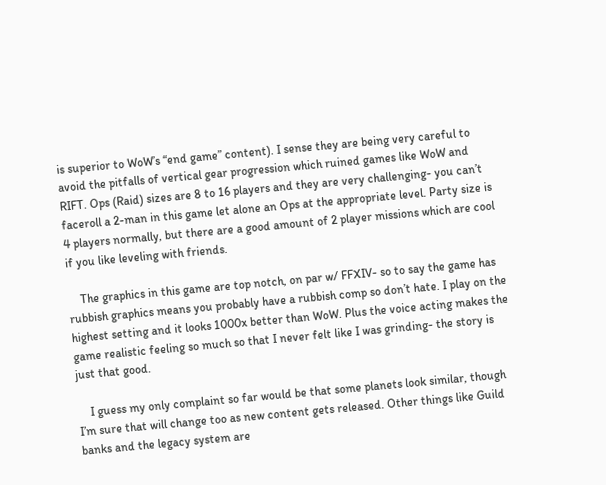is superior to WoW’s “end game” content). I sense they are being very careful to avoid the pitfalls of vertical gear progression which ruined games like WoW and RIFT. Ops (Raid) sizes are 8 to 16 players and they are very challenging- you can’t faceroll a 2-man in this game let alone an Ops at the appropriate level. Party size is 4 players normally, but there are a good amount of 2 player missions which are cool if you like leveling with friends.

    The graphics in this game are top notch, on par w/ FFXIV- so to say the game has rubbish graphics means you probably have a rubbish comp so don’t hate. I play on the highest setting and it looks 1000x better than WoW. Plus the voice acting makes the game realistic feeling so much so that I never felt like I was grinding- the story is just that good.

    I guess my only complaint so far would be that some planets look similar, though I’m sure that will change too as new content gets released. Other things like Guild banks and the legacy system are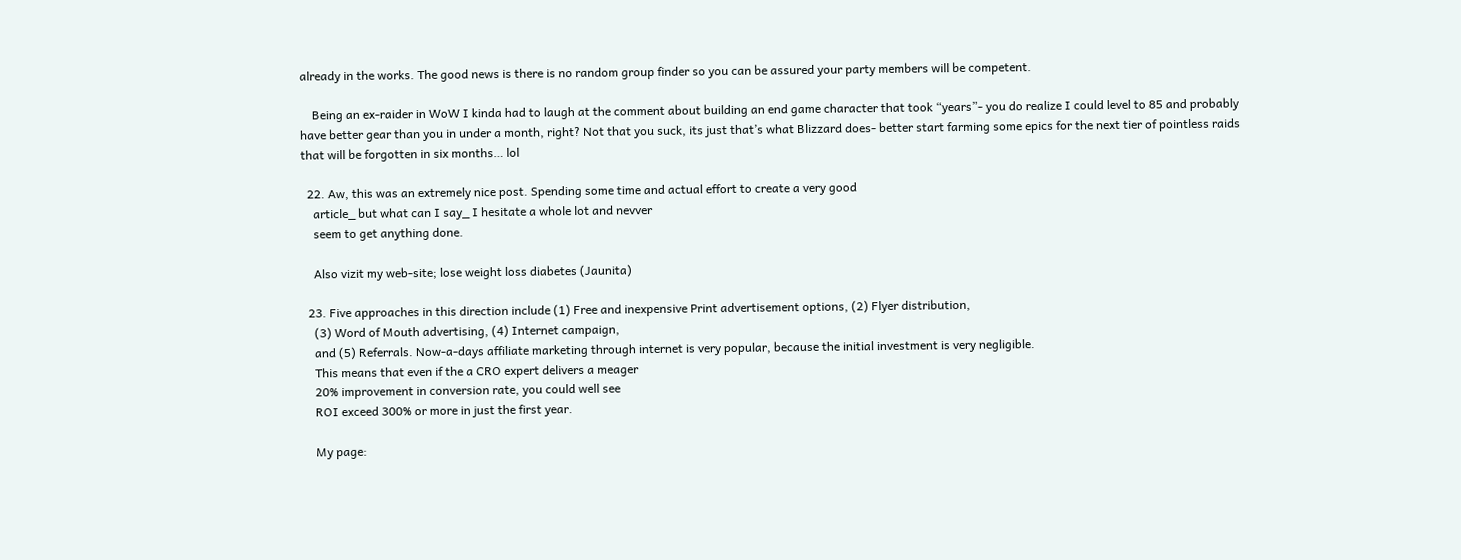already in the works. The good news is there is no random group finder so you can be assured your party members will be competent.

    Being an ex-raider in WoW I kinda had to laugh at the comment about building an end game character that took “years”- you do realize I could level to 85 and probably have better gear than you in under a month, right? Not that you suck, its just that’s what Blizzard does- better start farming some epics for the next tier of pointless raids that will be forgotten in six months… lol

  22. Aw, this was an extremely nice post. Spending some time and actual effort to create a very good
    article_ but what can I say_ I hesitate a whole lot and nevver
    seem to get anything done.

    Also vizit my web-site; lose weight loss diabetes (Jaunita)

  23. Five approaches in this direction include (1) Free and inexpensive Print advertisement options, (2) Flyer distribution,
    (3) Word of Mouth advertising, (4) Internet campaign,
    and (5) Referrals. Now-a-days affiliate marketing through internet is very popular, because the initial investment is very negligible.
    This means that even if the a CRO expert delivers a meager
    20% improvement in conversion rate, you could well see
    ROI exceed 300% or more in just the first year.

    My page: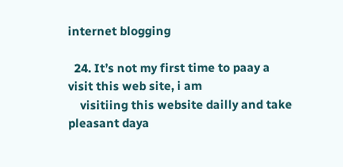internet blogging

  24. It’s not my first time to paay a visit this web site, i am
    visitiing this website dailly and take pleasant daya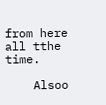from here all tthe time.

    Alsoo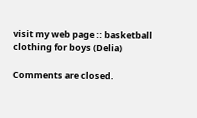visit my web page :: basketball clothing for boys (Delia)

Comments are closed.